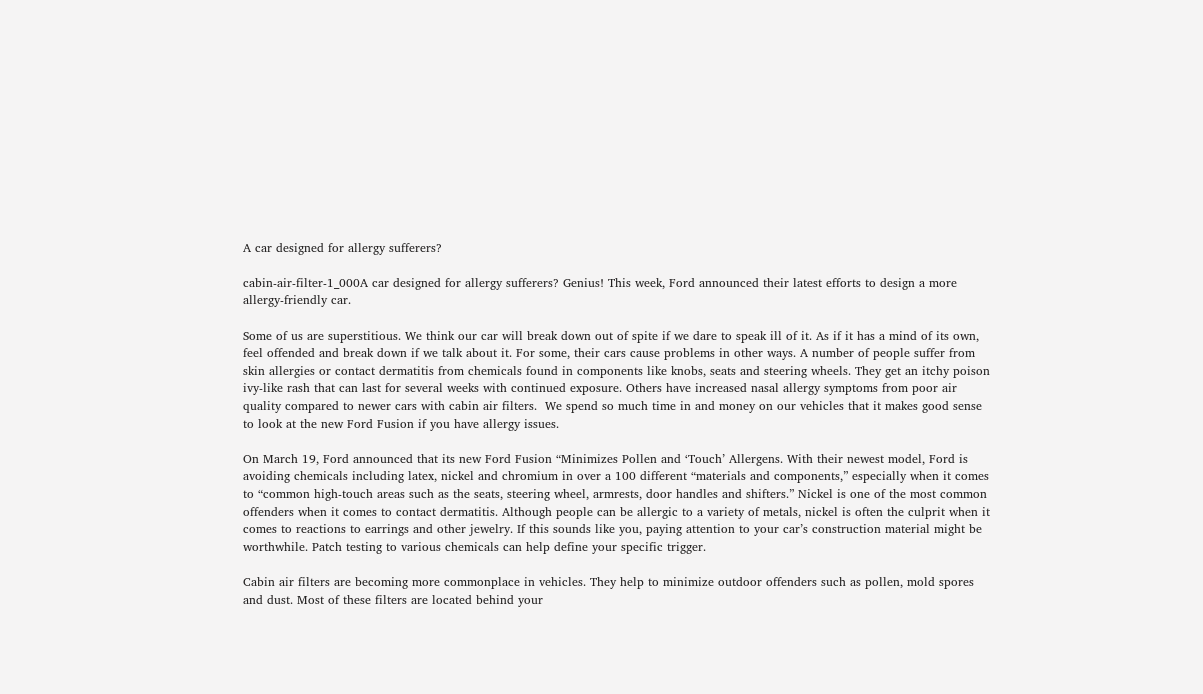A car designed for allergy sufferers?

cabin-air-filter-1_000A car designed for allergy sufferers? Genius! This week, Ford announced their latest efforts to design a more allergy-friendly car.

Some of us are superstitious. We think our car will break down out of spite if we dare to speak ill of it. As if it has a mind of its own, feel offended and break down if we talk about it. For some, their cars cause problems in other ways. A number of people suffer from skin allergies or contact dermatitis from chemicals found in components like knobs, seats and steering wheels. They get an itchy poison ivy-like rash that can last for several weeks with continued exposure. Others have increased nasal allergy symptoms from poor air quality compared to newer cars with cabin air filters.  We spend so much time in and money on our vehicles that it makes good sense to look at the new Ford Fusion if you have allergy issues.

On March 19, Ford announced that its new Ford Fusion “Minimizes Pollen and ‘Touch’ Allergens. With their newest model, Ford is avoiding chemicals including latex, nickel and chromium in over a 100 different “materials and components,” especially when it comes to “common high-touch areas such as the seats, steering wheel, armrests, door handles and shifters.” Nickel is one of the most common offenders when it comes to contact dermatitis. Although people can be allergic to a variety of metals, nickel is often the culprit when it comes to reactions to earrings and other jewelry. If this sounds like you, paying attention to your car’s construction material might be worthwhile. Patch testing to various chemicals can help define your specific trigger.

Cabin air filters are becoming more commonplace in vehicles. They help to minimize outdoor offenders such as pollen, mold spores and dust. Most of these filters are located behind your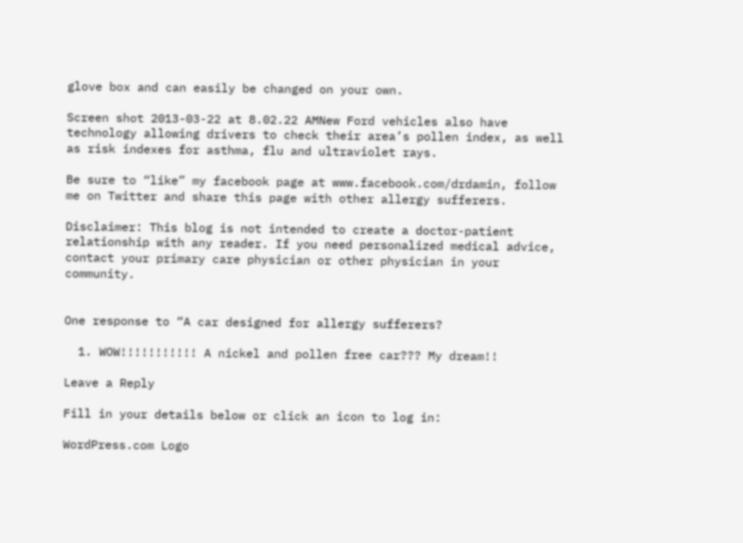glove box and can easily be changed on your own.

Screen shot 2013-03-22 at 8.02.22 AMNew Ford vehicles also have technology allowing drivers to check their area’s pollen index, as well as risk indexes for asthma, flu and ultraviolet rays.

Be sure to “like” my facebook page at www.facebook.com/drdamin, follow me on Twitter and share this page with other allergy sufferers.

Disclaimer: This blog is not intended to create a doctor-patient relationship with any reader. If you need personalized medical advice, contact your primary care physician or other physician in your community.


One response to “A car designed for allergy sufferers?

  1. WOW!!!!!!!!!!! A nickel and pollen free car??? My dream!!

Leave a Reply

Fill in your details below or click an icon to log in:

WordPress.com Logo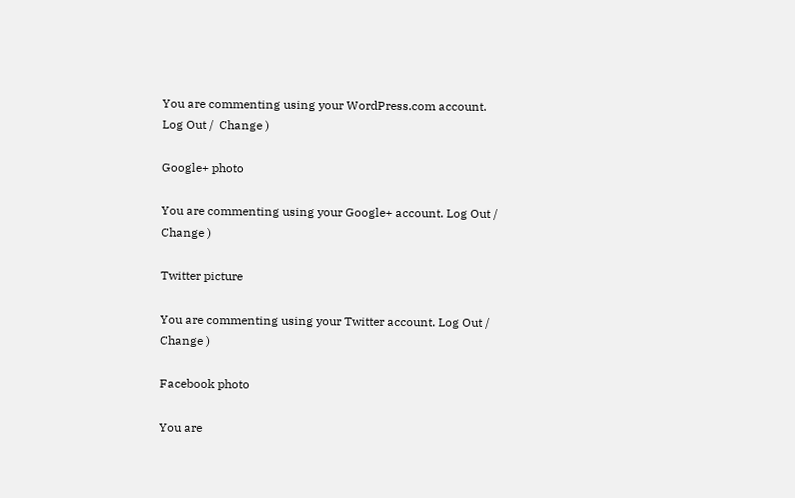You are commenting using your WordPress.com account. Log Out /  Change )

Google+ photo

You are commenting using your Google+ account. Log Out /  Change )

Twitter picture

You are commenting using your Twitter account. Log Out /  Change )

Facebook photo

You are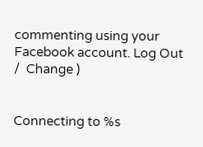commenting using your Facebook account. Log Out /  Change )


Connecting to %s